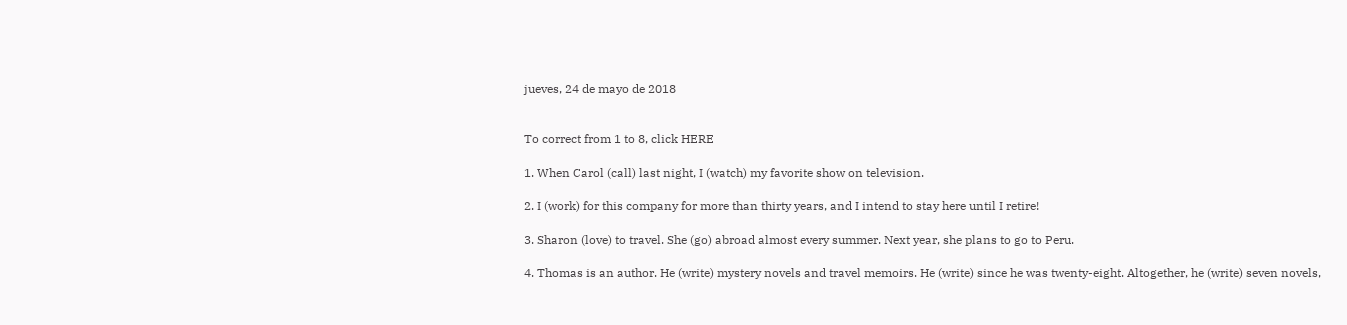jueves, 24 de mayo de 2018


To correct from 1 to 8, click HERE

1. When Carol (call) last night, I (watch) my favorite show on television.

2. I (work) for this company for more than thirty years, and I intend to stay here until I retire!

3. Sharon (love) to travel. She (go) abroad almost every summer. Next year, she plans to go to Peru.

4. Thomas is an author. He (write) mystery novels and travel memoirs. He (write) since he was twenty-eight. Altogether, he (write) seven novels,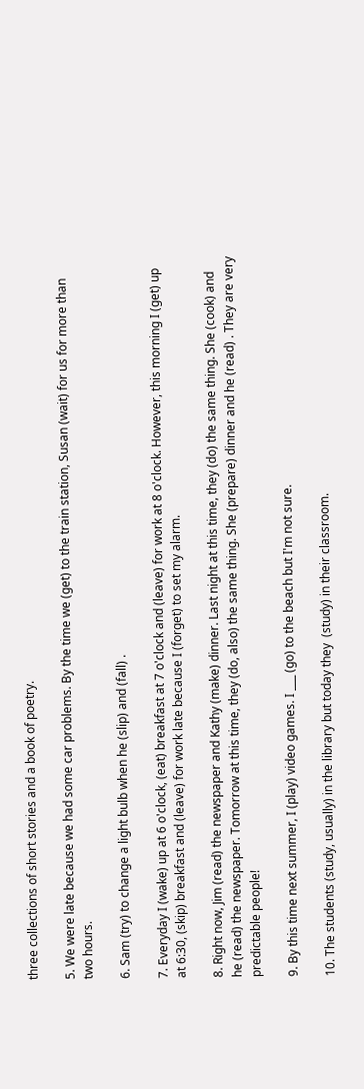three collections of short stories and a book of poetry.

5. We were late because we had some car problems. By the time we (get) to the train station, Susan (wait) for us for more than two hours.

6. Sam (try) to change a light bulb when he (slip) and (fall) .

7. Everyday I (wake) up at 6 o'clock, (eat) breakfast at 7 o'clock and (leave) for work at 8 o'clock. However, this morning I (get) up at 6:30, (skip) breakfast and (leave) for work late because I (forget) to set my alarm.

8. Right now, Jim (read) the newspaper and Kathy (make) dinner. Last night at this time, they (do) the same thing. She (cook) and he (read) the newspaper. Tomorrow at this time, they (do, also) the same thing. She (prepare) dinner and he (read) . They are very predictable people!

9. By this time next summer, I (play) video games. I ___ (go) to the beach but I'm not sure.

10. The students (study, usually) in the library but today they  (study) in their classroom.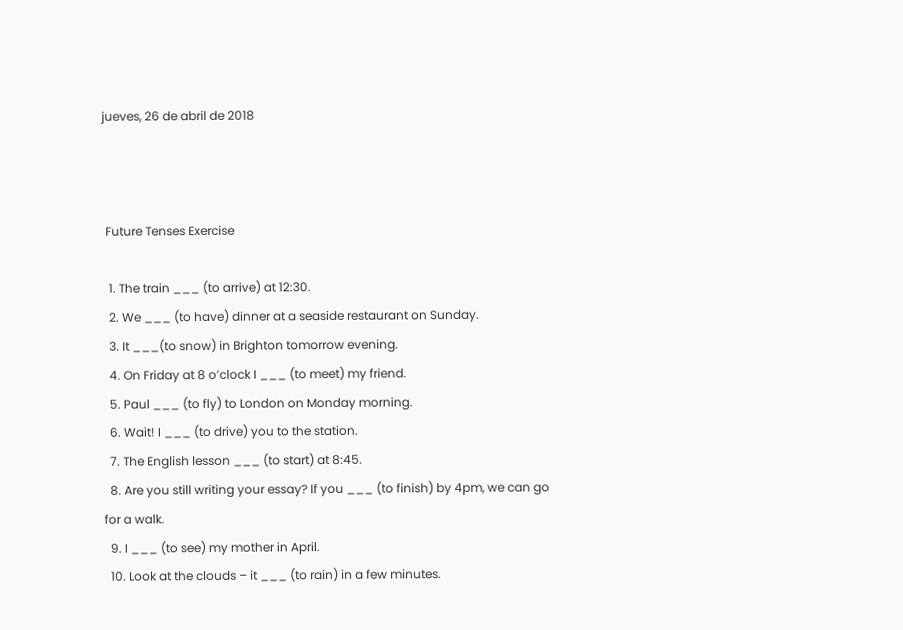jueves, 26 de abril de 2018



 Future Tenses Exercise

  1. The train ___ (to arrive) at 12:30.
  2. We ___ (to have) dinner at a seaside restaurant on Sunday.
  3. It ___(to snow) in Brighton tomorrow evening.
  4. On Friday at 8 o’clock I ___ (to meet) my friend.
  5. Paul ___ (to fly) to London on Monday morning.
  6. Wait! I ___ (to drive) you to the station.
  7. The English lesson ___ (to start) at 8:45.
  8. Are you still writing your essay? If you ___ (to finish) by 4pm, we can go for a walk.
  9. I ___ (to see) my mother in April.
  10. Look at the clouds – it ___ (to rain) in a few minutes.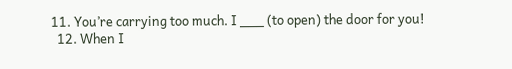11. You’re carrying too much. I ___ (to open) the door for you!
  12. When I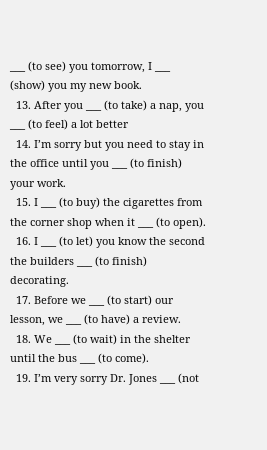___ (to see) you tomorrow, I ___ (show) you my new book.
  13. After you ___ (to take) a nap, you ___ (to feel) a lot better
  14. I’m sorry but you need to stay in the office until you ___ (to finish) your work.
  15. I ___ (to buy) the cigarettes from the corner shop when it ___ (to open).
  16. I ___ (to let) you know the second the builders ___ (to finish) decorating.
  17. Before we ___ (to start) our lesson, we ___ (to have) a review.
  18. We ___ (to wait) in the shelter until the bus ___ (to come).
  19. I’m very sorry Dr. Jones ___ (not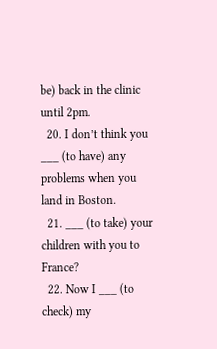be) back in the clinic until 2pm.
  20. I don’t think you ___ (to have) any problems when you land in Boston.
  21. ___ (to take) your children with you to France?
  22. Now I ___ (to check) my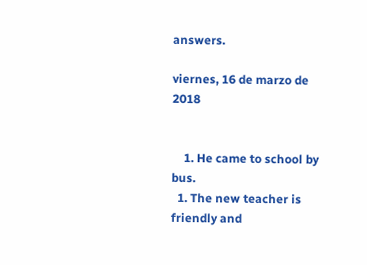answers.

viernes, 16 de marzo de 2018


    1. He came to school by bus.
  1. The new teacher is friendly and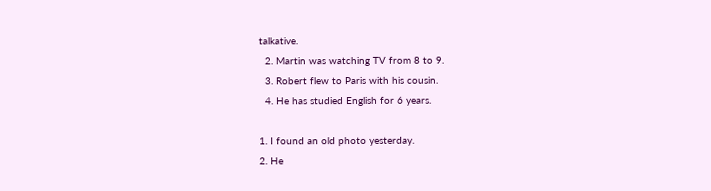talkative.
  2. Martin was watching TV from 8 to 9.
  3. Robert flew to Paris with his cousin.
  4. He has studied English for 6 years.

1. I found an old photo yesterday.
2. He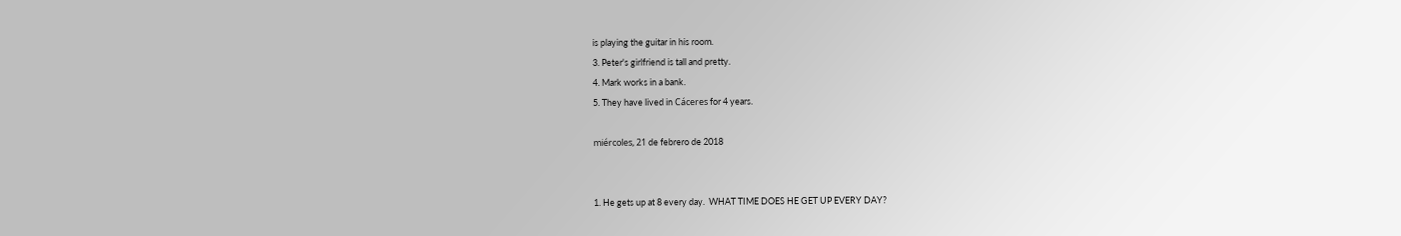is playing the guitar in his room.
3. Peter's girlfriend is tall and pretty.
4. Mark works in a bank.
5. They have lived in Cáceres for 4 years.

miércoles, 21 de febrero de 2018


1. He gets up at 8 every day.  WHAT TIME DOES HE GET UP EVERY DAY?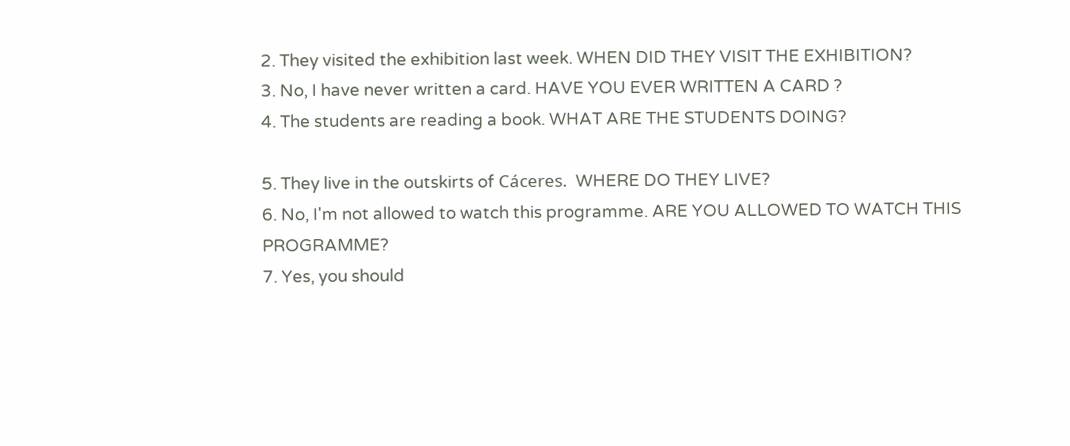2. They visited the exhibition last week. WHEN DID THEY VISIT THE EXHIBITION?
3. No, I have never written a card. HAVE YOU EVER WRITTEN A CARD ?
4. The students are reading a book. WHAT ARE THE STUDENTS DOING?

5. They live in the outskirts of Cáceres.  WHERE DO THEY LIVE?
6. No, I'm not allowed to watch this programme. ARE YOU ALLOWED TO WATCH THIS PROGRAMME?
7. Yes, you should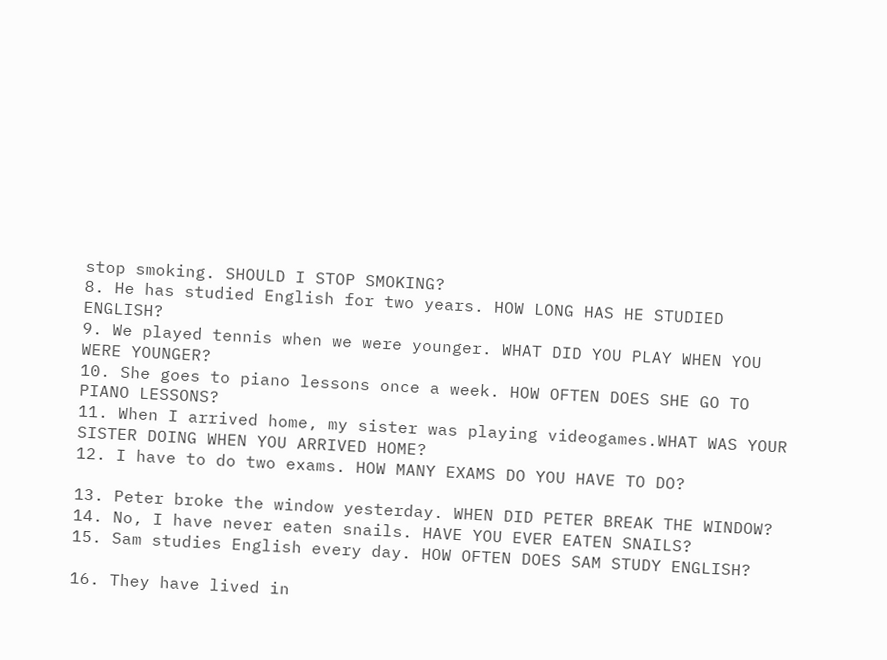stop smoking. SHOULD I STOP SMOKING?
8. He has studied English for two years. HOW LONG HAS HE STUDIED ENGLISH?
9. We played tennis when we were younger. WHAT DID YOU PLAY WHEN YOU WERE YOUNGER?
10. She goes to piano lessons once a week. HOW OFTEN DOES SHE GO TO PIANO LESSONS?
11. When I arrived home, my sister was playing videogames.WHAT WAS YOUR SISTER DOING WHEN YOU ARRIVED HOME?
12. I have to do two exams. HOW MANY EXAMS DO YOU HAVE TO DO?

13. Peter broke the window yesterday. WHEN DID PETER BREAK THE WINDOW?
14. No, I have never eaten snails. HAVE YOU EVER EATEN SNAILS?
15. Sam studies English every day. HOW OFTEN DOES SAM STUDY ENGLISH?

16. They have lived in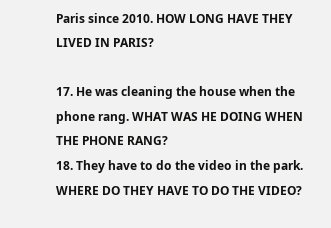Paris since 2010. HOW LONG HAVE THEY LIVED IN PARIS?

17. He was cleaning the house when the phone rang. WHAT WAS HE DOING WHEN THE PHONE RANG?
18. They have to do the video in the park. WHERE DO THEY HAVE TO DO THE VIDEO?